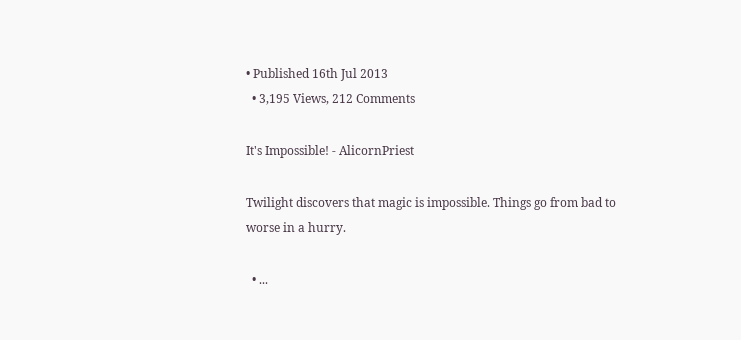• Published 16th Jul 2013
  • 3,195 Views, 212 Comments

It's Impossible! - AlicornPriest

Twilight discovers that magic is impossible. Things go from bad to worse in a hurry.

  • ...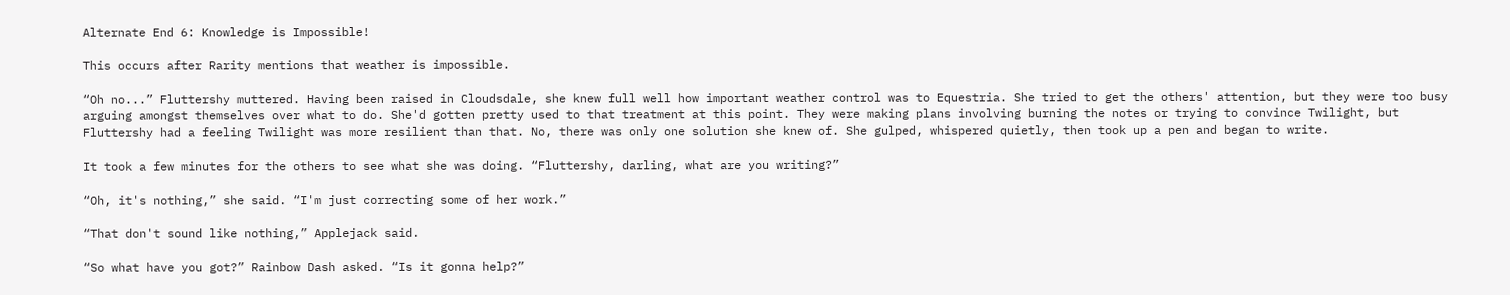Alternate End 6: Knowledge is Impossible!

This occurs after Rarity mentions that weather is impossible.

“Oh no...” Fluttershy muttered. Having been raised in Cloudsdale, she knew full well how important weather control was to Equestria. She tried to get the others' attention, but they were too busy arguing amongst themselves over what to do. She'd gotten pretty used to that treatment at this point. They were making plans involving burning the notes or trying to convince Twilight, but Fluttershy had a feeling Twilight was more resilient than that. No, there was only one solution she knew of. She gulped, whispered quietly, then took up a pen and began to write.

It took a few minutes for the others to see what she was doing. “Fluttershy, darling, what are you writing?”

“Oh, it's nothing,” she said. “I'm just correcting some of her work.”

“That don't sound like nothing,” Applejack said.

“So what have you got?” Rainbow Dash asked. “Is it gonna help?”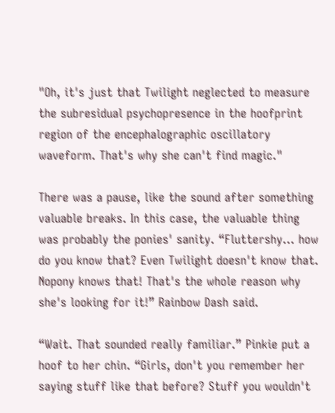"Oh, it's just that Twilight neglected to measure the subresidual psychopresence in the hoofprint region of the encephalographic oscillatory waveform. That's why she can't find magic."

There was a pause, like the sound after something valuable breaks. In this case, the valuable thing was probably the ponies' sanity. “Fluttershy... how do you know that? Even Twilight doesn't know that. Nopony knows that! That's the whole reason why she's looking for it!” Rainbow Dash said.

“Wait. That sounded really familiar.” Pinkie put a hoof to her chin. “Girls, don't you remember her saying stuff like that before? Stuff you wouldn't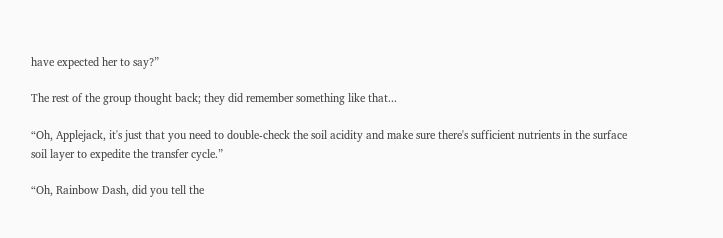have expected her to say?”

The rest of the group thought back; they did remember something like that...

“Oh, Applejack, it's just that you need to double-check the soil acidity and make sure there's sufficient nutrients in the surface soil layer to expedite the transfer cycle.”

“Oh, Rainbow Dash, did you tell the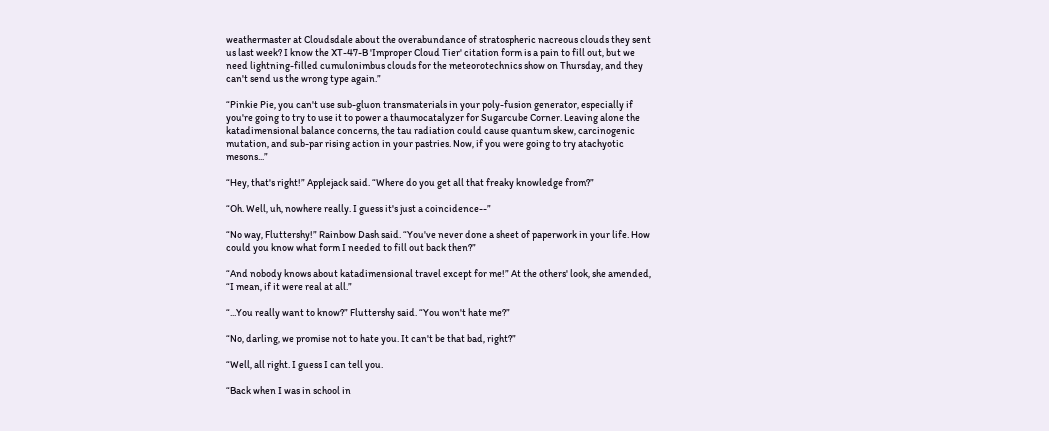weathermaster at Cloudsdale about the overabundance of stratospheric nacreous clouds they sent us last week? I know the XT-47-B 'Improper Cloud Tier' citation form is a pain to fill out, but we need lightning-filled cumulonimbus clouds for the meteorotechnics show on Thursday, and they can't send us the wrong type again.”

“Pinkie Pie, you can't use sub-gluon transmaterials in your poly-fusion generator, especially if you're going to try to use it to power a thaumocatalyzer for Sugarcube Corner. Leaving alone the katadimensional balance concerns, the tau radiation could cause quantum skew, carcinogenic mutation, and sub-par rising action in your pastries. Now, if you were going to try atachyotic mesons...”

“Hey, that's right!” Applejack said. “Where do you get all that freaky knowledge from?”

“Oh. Well, uh, nowhere really. I guess it's just a coincidence--”

“No way, Fluttershy!” Rainbow Dash said. “You've never done a sheet of paperwork in your life. How could you know what form I needed to fill out back then?”

“And nobody knows about katadimensional travel except for me!” At the others' look, she amended, “I mean, if it were real at all.”

“...You really want to know?” Fluttershy said. “You won't hate me?”

“No, darling, we promise not to hate you. It can't be that bad, right?”

“Well, all right. I guess I can tell you.

“Back when I was in school in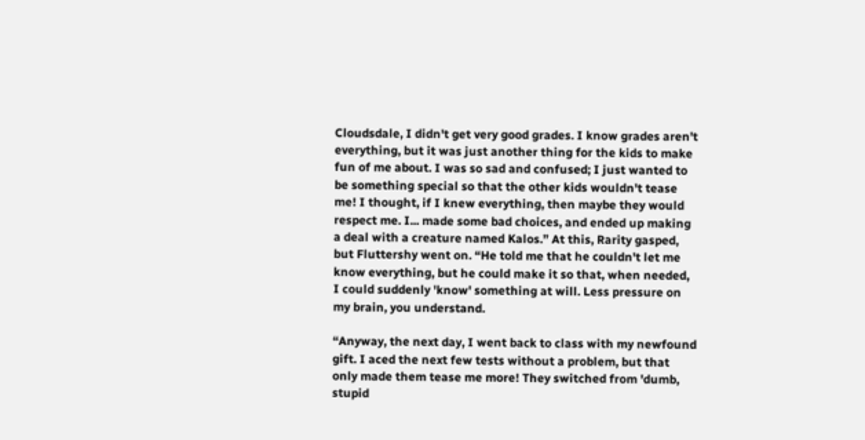Cloudsdale, I didn't get very good grades. I know grades aren't everything, but it was just another thing for the kids to make fun of me about. I was so sad and confused; I just wanted to be something special so that the other kids wouldn't tease me! I thought, if I knew everything, then maybe they would respect me. I... made some bad choices, and ended up making a deal with a creature named Kalos.” At this, Rarity gasped, but Fluttershy went on. “He told me that he couldn't let me know everything, but he could make it so that, when needed, I could suddenly 'know' something at will. Less pressure on my brain, you understand.

“Anyway, the next day, I went back to class with my newfound gift. I aced the next few tests without a problem, but that only made them tease me more! They switched from 'dumb, stupid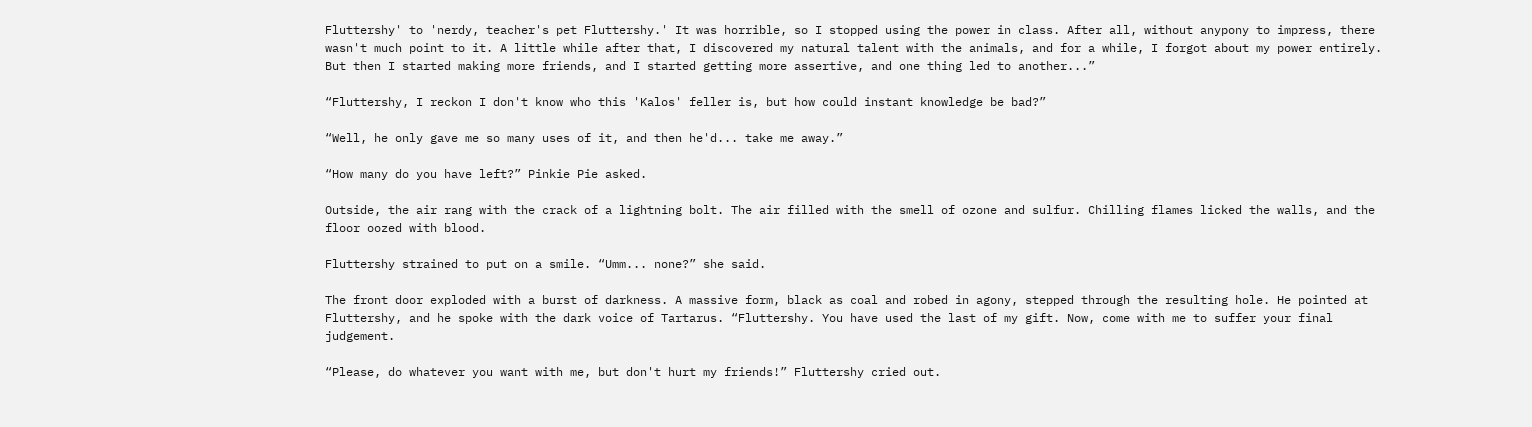Fluttershy' to 'nerdy, teacher's pet Fluttershy.' It was horrible, so I stopped using the power in class. After all, without anypony to impress, there wasn't much point to it. A little while after that, I discovered my natural talent with the animals, and for a while, I forgot about my power entirely. But then I started making more friends, and I started getting more assertive, and one thing led to another...”

“Fluttershy, I reckon I don't know who this 'Kalos' feller is, but how could instant knowledge be bad?”

“Well, he only gave me so many uses of it, and then he'd... take me away.”

“How many do you have left?” Pinkie Pie asked.

Outside, the air rang with the crack of a lightning bolt. The air filled with the smell of ozone and sulfur. Chilling flames licked the walls, and the floor oozed with blood.

Fluttershy strained to put on a smile. “Umm... none?” she said.

The front door exploded with a burst of darkness. A massive form, black as coal and robed in agony, stepped through the resulting hole. He pointed at Fluttershy, and he spoke with the dark voice of Tartarus. “Fluttershy. You have used the last of my gift. Now, come with me to suffer your final judgement.

“Please, do whatever you want with me, but don't hurt my friends!” Fluttershy cried out.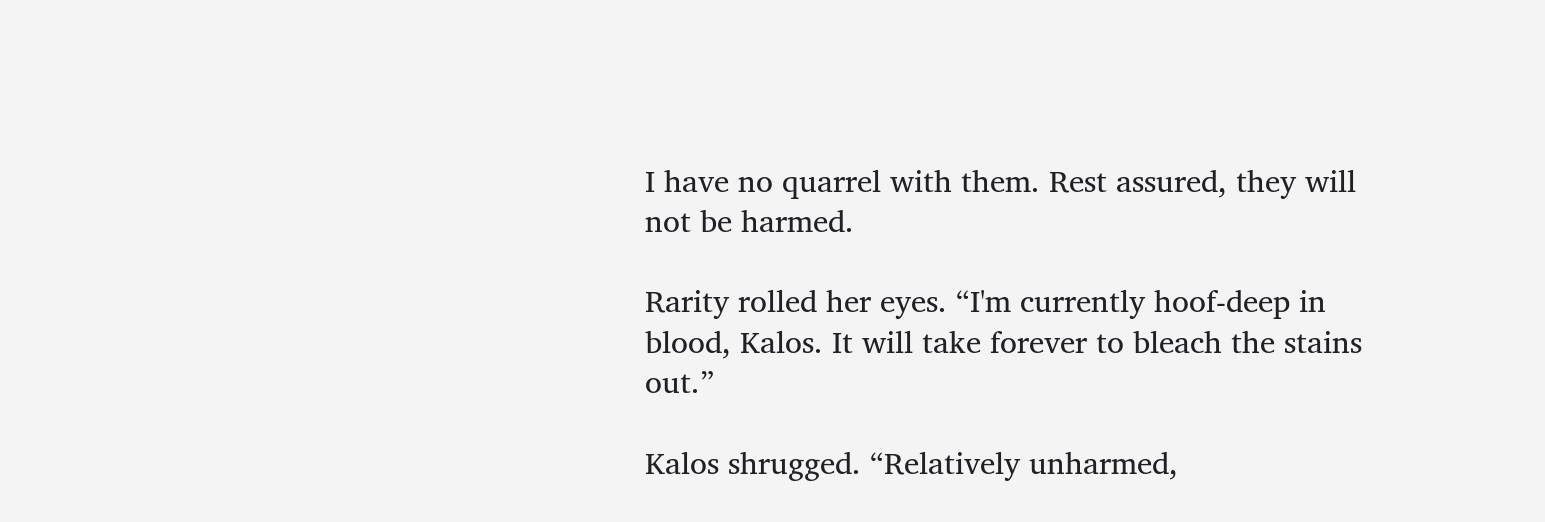I have no quarrel with them. Rest assured, they will not be harmed.

Rarity rolled her eyes. “I'm currently hoof-deep in blood, Kalos. It will take forever to bleach the stains out.”

Kalos shrugged. “Relatively unharmed,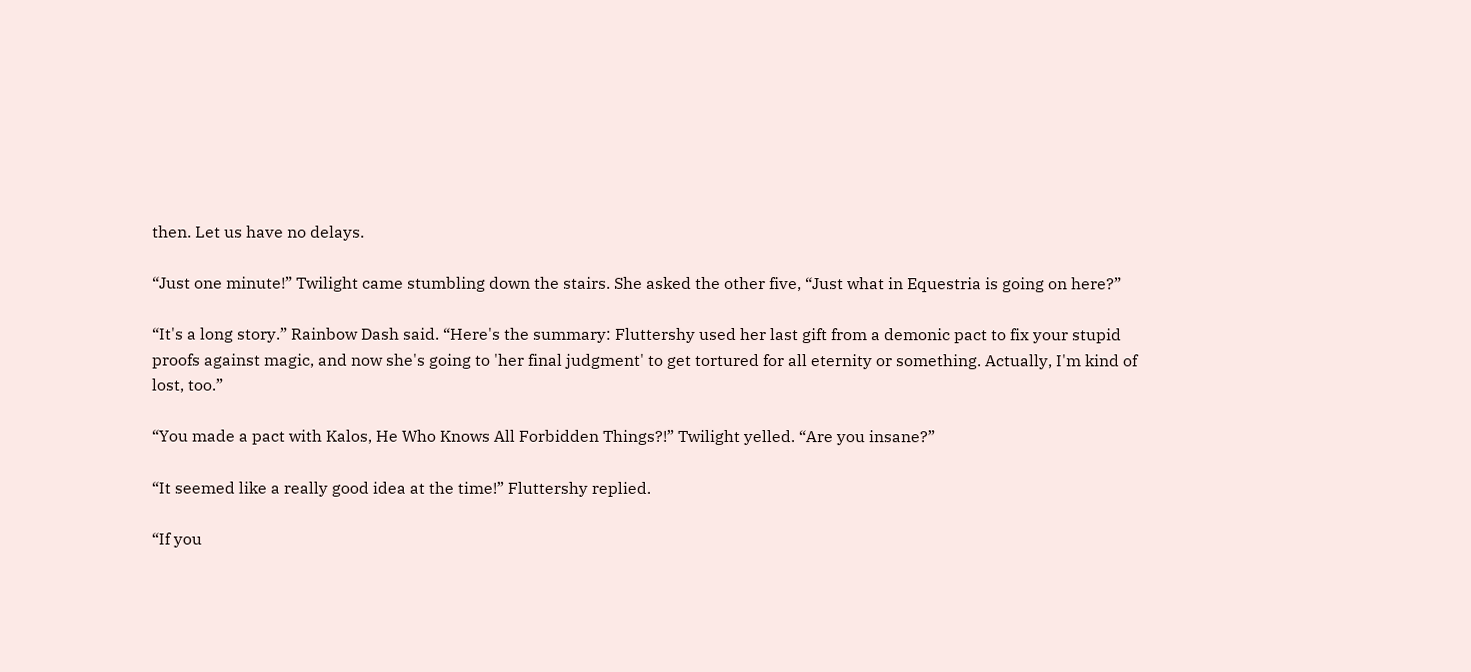then. Let us have no delays.

“Just one minute!” Twilight came stumbling down the stairs. She asked the other five, “Just what in Equestria is going on here?”

“It's a long story.” Rainbow Dash said. “Here's the summary: Fluttershy used her last gift from a demonic pact to fix your stupid proofs against magic, and now she's going to 'her final judgment' to get tortured for all eternity or something. Actually, I'm kind of lost, too.”

“You made a pact with Kalos, He Who Knows All Forbidden Things?!” Twilight yelled. “Are you insane?”

“It seemed like a really good idea at the time!” Fluttershy replied.

“If you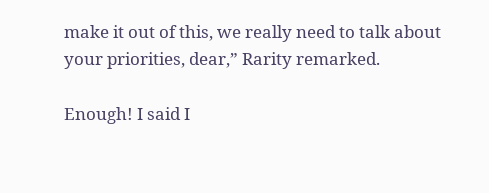make it out of this, we really need to talk about your priorities, dear,” Rarity remarked.

Enough! I said I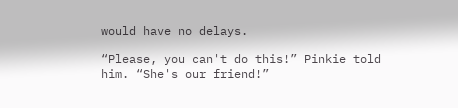would have no delays.

“Please, you can't do this!” Pinkie told him. “She's our friend!”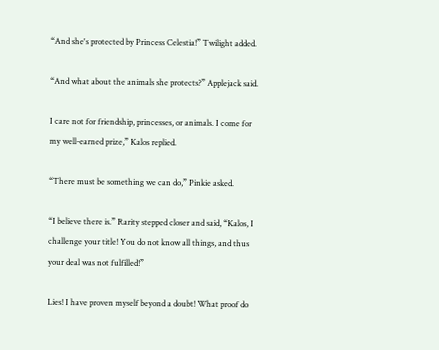“And she's protected by Princess Celestia!” Twilight added.

“And what about the animals she protects?” Applejack said.

I care not for friendship, princesses, or animals. I come for my well-earned prize,” Kalos replied.

“There must be something we can do,” Pinkie asked.

“I believe there is.” Rarity stepped closer and said, “Kalos, I challenge your title! You do not know all things, and thus your deal was not fulfilled!”

Lies! I have proven myself beyond a doubt! What proof do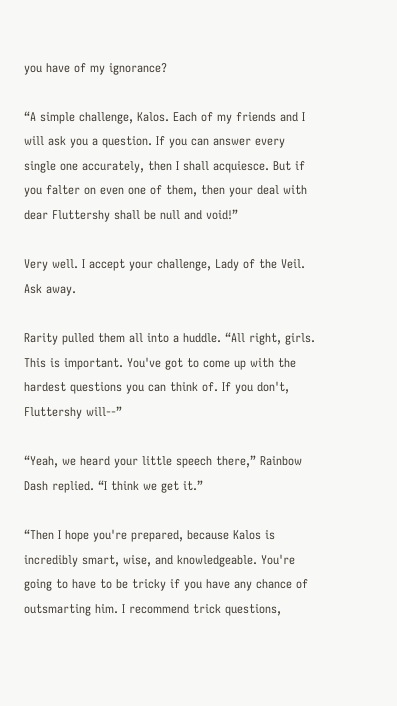you have of my ignorance?

“A simple challenge, Kalos. Each of my friends and I will ask you a question. If you can answer every single one accurately, then I shall acquiesce. But if you falter on even one of them, then your deal with dear Fluttershy shall be null and void!”

Very well. I accept your challenge, Lady of the Veil. Ask away.

Rarity pulled them all into a huddle. “All right, girls. This is important. You've got to come up with the hardest questions you can think of. If you don't, Fluttershy will--”

“Yeah, we heard your little speech there,” Rainbow Dash replied. “I think we get it.”

“Then I hope you're prepared, because Kalos is incredibly smart, wise, and knowledgeable. You're going to have to be tricky if you have any chance of outsmarting him. I recommend trick questions,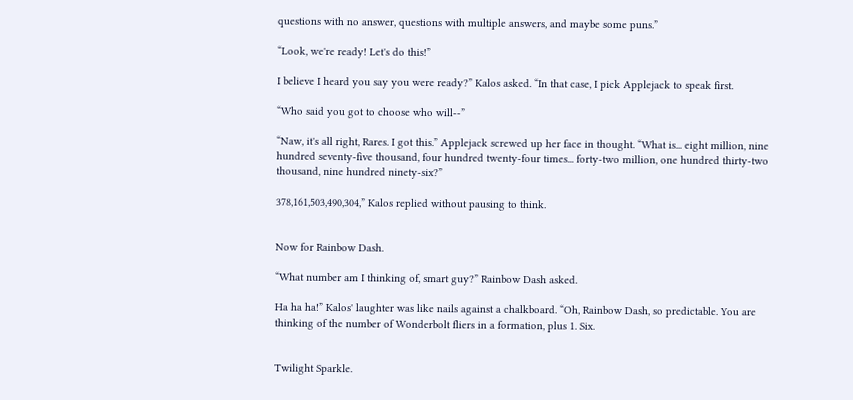questions with no answer, questions with multiple answers, and maybe some puns.”

“Look, we're ready! Let's do this!”

I believe I heard you say you were ready?” Kalos asked. “In that case, I pick Applejack to speak first.

“Who said you got to choose who will--”

“Naw, it's all right, Rares. I got this.” Applejack screwed up her face in thought. “What is... eight million, nine hundred seventy-five thousand, four hundred twenty-four times... forty-two million, one hundred thirty-two thousand, nine hundred ninety-six?”

378,161,503,490,304,” Kalos replied without pausing to think.


Now for Rainbow Dash.

“What number am I thinking of, smart guy?” Rainbow Dash asked.

Ha ha ha!” Kalos' laughter was like nails against a chalkboard. “Oh, Rainbow Dash, so predictable. You are thinking of the number of Wonderbolt fliers in a formation, plus 1. Six.


Twilight Sparkle.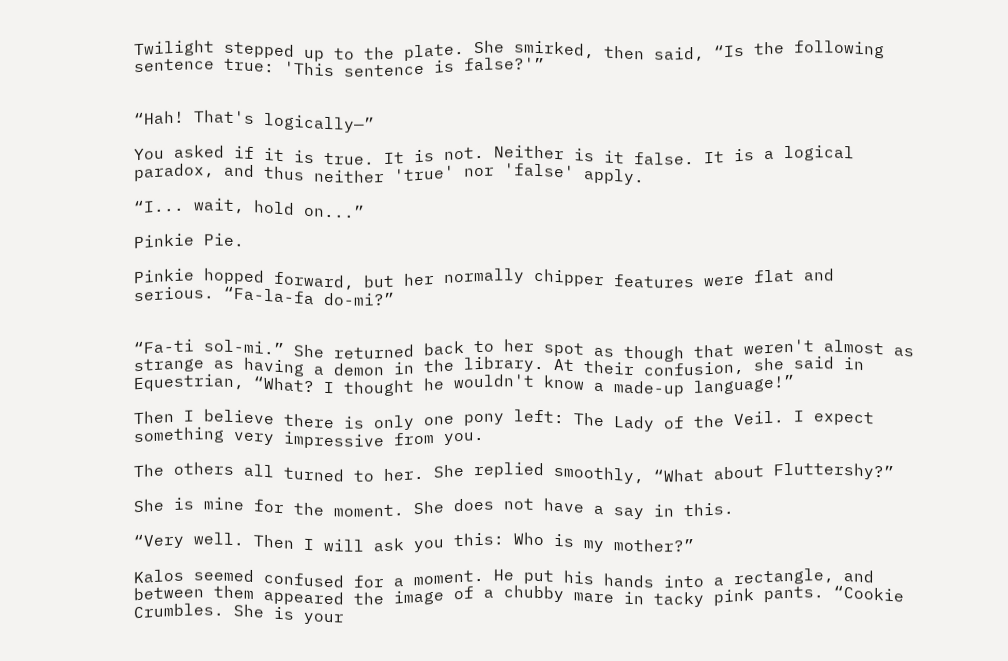Twilight stepped up to the plate. She smirked, then said, “Is the following sentence true: 'This sentence is false?'”


“Hah! That's logically—”

You asked if it is true. It is not. Neither is it false. It is a logical paradox, and thus neither 'true' nor 'false' apply.

“I... wait, hold on...”

Pinkie Pie.

Pinkie hopped forward, but her normally chipper features were flat and serious. “Fa-la-fa do-mi?”


“Fa-ti sol-mi.” She returned back to her spot as though that weren't almost as strange as having a demon in the library. At their confusion, she said in Equestrian, “What? I thought he wouldn't know a made-up language!”

Then I believe there is only one pony left: The Lady of the Veil. I expect something very impressive from you.

The others all turned to her. She replied smoothly, “What about Fluttershy?”

She is mine for the moment. She does not have a say in this.

“Very well. Then I will ask you this: Who is my mother?”

Kalos seemed confused for a moment. He put his hands into a rectangle, and between them appeared the image of a chubby mare in tacky pink pants. “Cookie Crumbles. She is your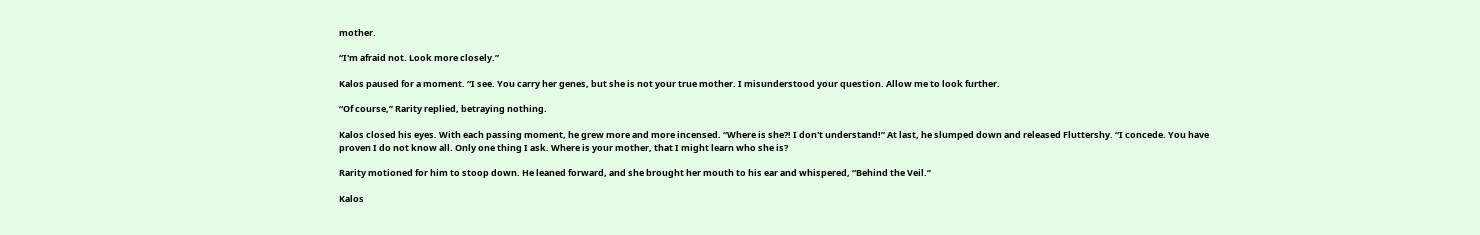mother.

“I'm afraid not. Look more closely.”

Kalos paused for a moment. “I see. You carry her genes, but she is not your true mother. I misunderstood your question. Allow me to look further.

“Of course,” Rarity replied, betraying nothing.

Kalos closed his eyes. With each passing moment, he grew more and more incensed. “Where is she?! I don't understand!” At last, he slumped down and released Fluttershy. “I concede. You have proven I do not know all. Only one thing I ask. Where is your mother, that I might learn who she is?

Rarity motioned for him to stoop down. He leaned forward, and she brought her mouth to his ear and whispered, “Behind the Veil.”

Kalos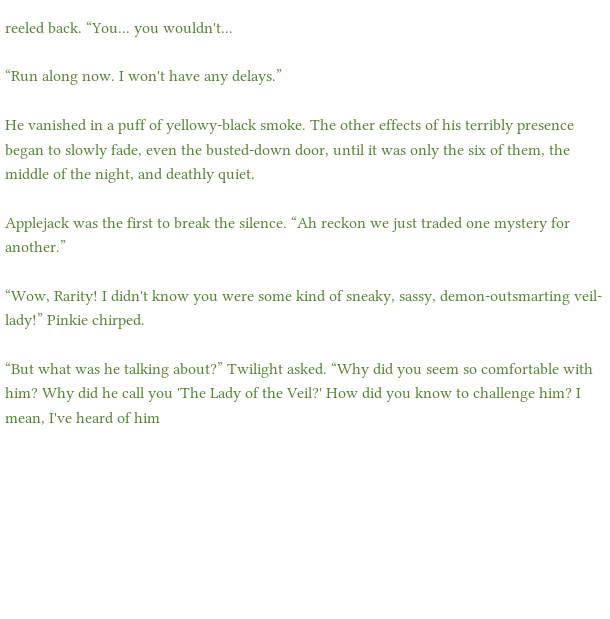reeled back. “You... you wouldn't...

“Run along now. I won't have any delays.”

He vanished in a puff of yellowy-black smoke. The other effects of his terribly presence began to slowly fade, even the busted-down door, until it was only the six of them, the middle of the night, and deathly quiet.

Applejack was the first to break the silence. “Ah reckon we just traded one mystery for another.”

“Wow, Rarity! I didn't know you were some kind of sneaky, sassy, demon-outsmarting veil-lady!” Pinkie chirped.

“But what was he talking about?” Twilight asked. “Why did you seem so comfortable with him? Why did he call you 'The Lady of the Veil?' How did you know to challenge him? I mean, I've heard of him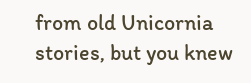from old Unicornia stories, but you knew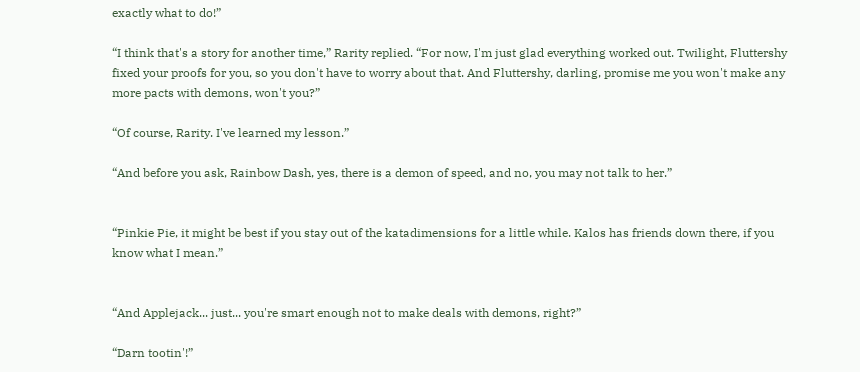exactly what to do!”

“I think that's a story for another time,” Rarity replied. “For now, I'm just glad everything worked out. Twilight, Fluttershy fixed your proofs for you, so you don't have to worry about that. And Fluttershy, darling, promise me you won't make any more pacts with demons, won't you?”

“Of course, Rarity. I've learned my lesson.”

“And before you ask, Rainbow Dash, yes, there is a demon of speed, and no, you may not talk to her.”


“Pinkie Pie, it might be best if you stay out of the katadimensions for a little while. Kalos has friends down there, if you know what I mean.”


“And Applejack... just... you're smart enough not to make deals with demons, right?”

“Darn tootin'!”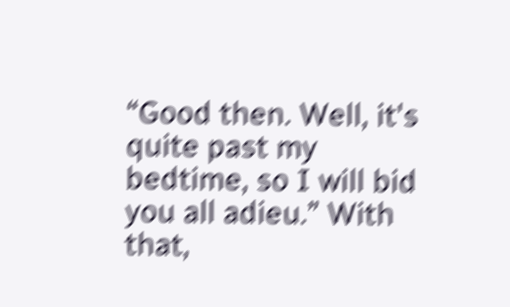“Good then. Well, it's quite past my bedtime, so I will bid you all adieu.” With that,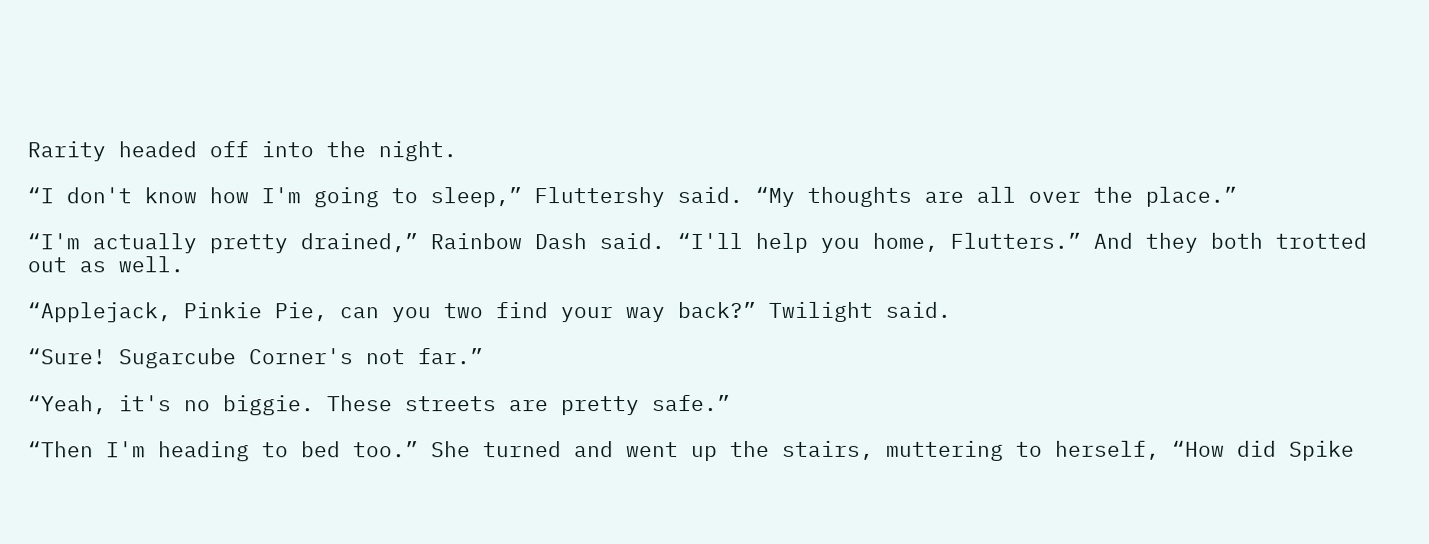Rarity headed off into the night.

“I don't know how I'm going to sleep,” Fluttershy said. “My thoughts are all over the place.”

“I'm actually pretty drained,” Rainbow Dash said. “I'll help you home, Flutters.” And they both trotted out as well.

“Applejack, Pinkie Pie, can you two find your way back?” Twilight said.

“Sure! Sugarcube Corner's not far.”

“Yeah, it's no biggie. These streets are pretty safe.”

“Then I'm heading to bed too.” She turned and went up the stairs, muttering to herself, “How did Spike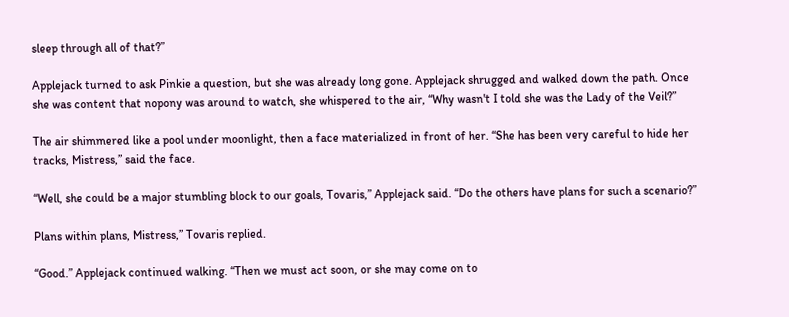sleep through all of that?”

Applejack turned to ask Pinkie a question, but she was already long gone. Applejack shrugged and walked down the path. Once she was content that nopony was around to watch, she whispered to the air, “Why wasn't I told she was the Lady of the Veil?”

The air shimmered like a pool under moonlight, then a face materialized in front of her. “She has been very careful to hide her tracks, Mistress,” said the face.

“Well, she could be a major stumbling block to our goals, Tovaris,” Applejack said. “Do the others have plans for such a scenario?”

Plans within plans, Mistress,” Tovaris replied.

“Good.” Applejack continued walking. “Then we must act soon, or she may come on to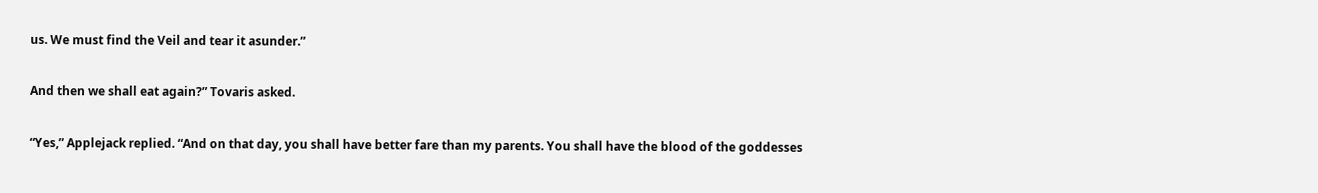us. We must find the Veil and tear it asunder.”

And then we shall eat again?” Tovaris asked.

“Yes,” Applejack replied. “And on that day, you shall have better fare than my parents. You shall have the blood of the goddesses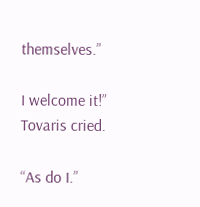themselves.”

I welcome it!” Tovaris cried.

“As do I.”